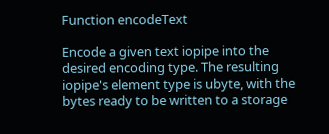Function encodeText

Encode a given text iopipe into the desired encoding type. The resulting iopipe's element type is ubyte, with the bytes ready to be written to a storage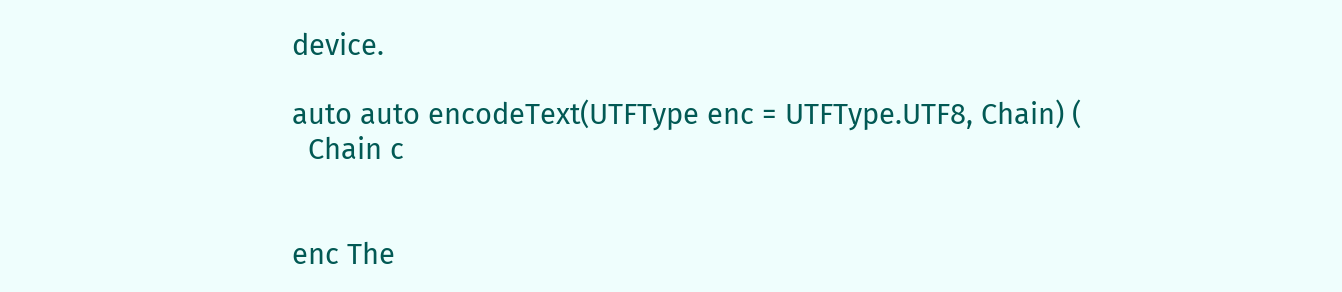device.

auto auto encodeText(UTFType enc = UTFType.UTF8, Chain) (
  Chain c


enc The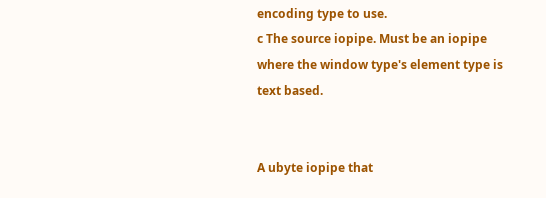encoding type to use.
c The source iopipe. Must be an iopipe where the window type's element type is text based.


A ubyte iopipe that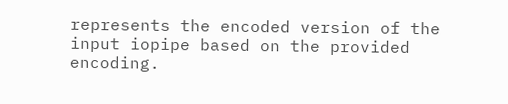represents the encoded version of the input iopipe based on the provided encoding.